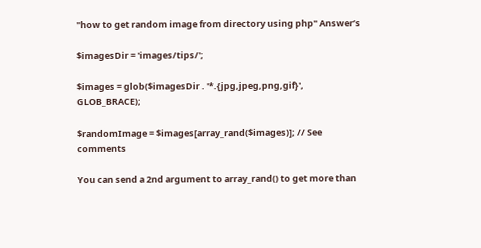"how to get random image from directory using php" Answer’s

$imagesDir = 'images/tips/';

$images = glob($imagesDir . '*.{jpg,jpeg,png,gif}', GLOB_BRACE);

$randomImage = $images[array_rand($images)]; // See comments

You can send a 2nd argument to array_rand() to get more than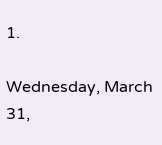1.

Wednesday, March 31,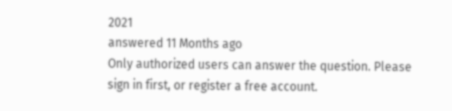2021
answered 11 Months ago
Only authorized users can answer the question. Please sign in first, or register a free account.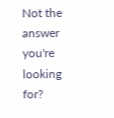Not the answer you're looking for?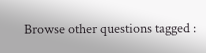Browse other questions tagged :